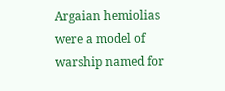Argaian hemiolias were a model of warship named for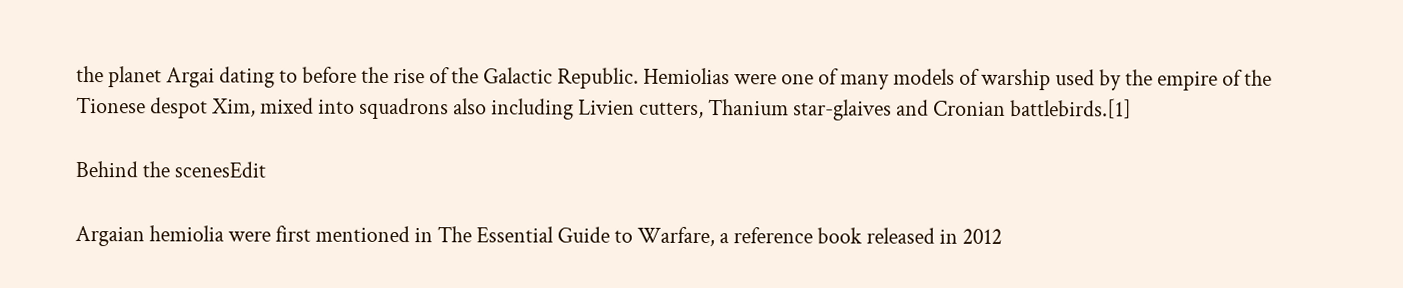the planet Argai dating to before the rise of the Galactic Republic. Hemiolias were one of many models of warship used by the empire of the Tionese despot Xim, mixed into squadrons also including Livien cutters, Thanium star-glaives and Cronian battlebirds.[1]

Behind the scenesEdit

Argaian hemiolia were first mentioned in The Essential Guide to Warfare, a reference book released in 2012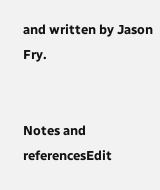and written by Jason Fry.


Notes and referencesEdit